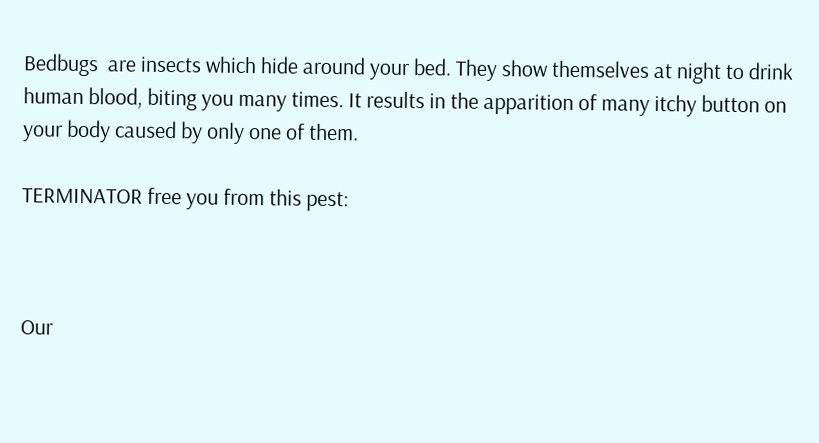Bedbugs  are insects which hide around your bed. They show themselves at night to drink human blood, biting you many times. It results in the apparition of many itchy button on your body caused by only one of them.

TERMINATOR free you from this pest:



Our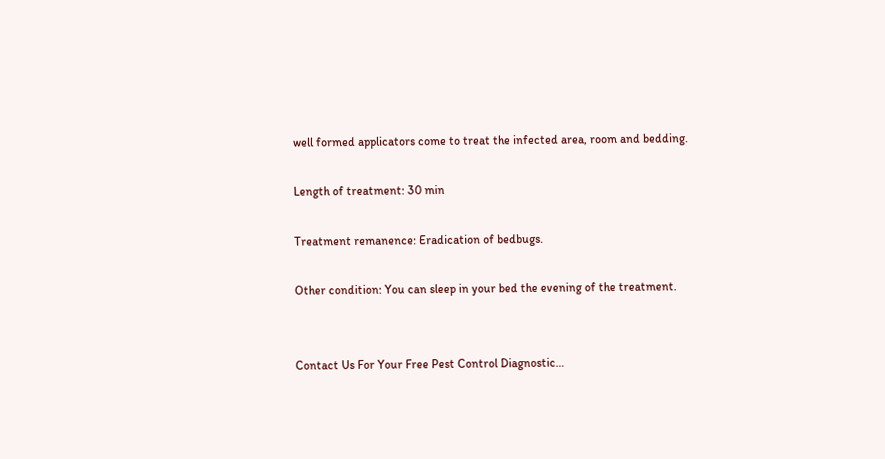well formed applicators come to treat the infected area, room and bedding.

Length of treatment: 30 min

Treatment remanence: Eradication of bedbugs.

Other condition: You can sleep in your bed the evening of the treatment.


Contact Us For Your Free Pest Control Diagnostic…